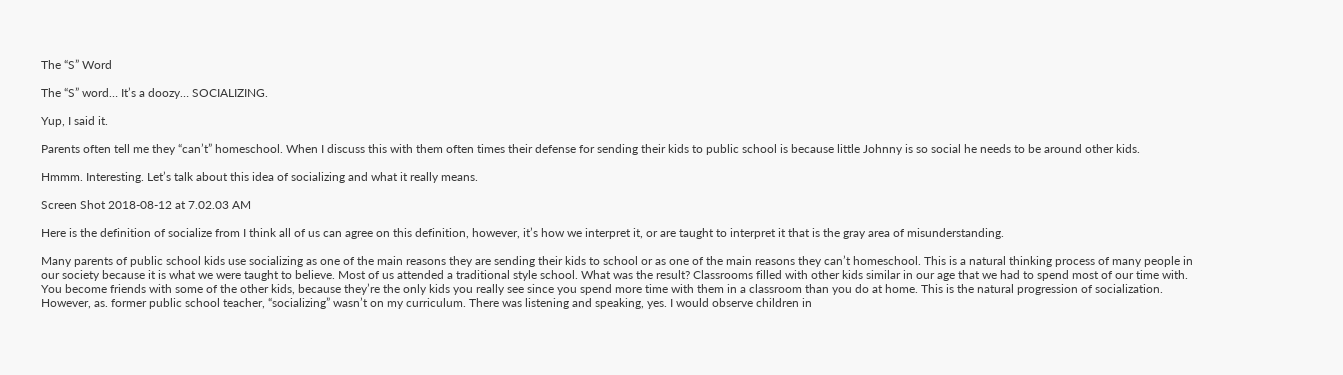The “S” Word

The “S” word… It’s a doozy… SOCIALIZING.

Yup, I said it.

Parents often tell me they “can’t” homeschool. When I discuss this with them often times their defense for sending their kids to public school is because little Johnny is so social he needs to be around other kids.

Hmmm. Interesting. Let’s talk about this idea of socializing and what it really means.

Screen Shot 2018-08-12 at 7.02.03 AM

Here is the definition of socialize from I think all of us can agree on this definition, however, it’s how we interpret it, or are taught to interpret it that is the gray area of misunderstanding.

Many parents of public school kids use socializing as one of the main reasons they are sending their kids to school or as one of the main reasons they can’t homeschool. This is a natural thinking process of many people in our society because it is what we were taught to believe. Most of us attended a traditional style school. What was the result? Classrooms filled with other kids similar in our age that we had to spend most of our time with. You become friends with some of the other kids, because they’re the only kids you really see since you spend more time with them in a classroom than you do at home. This is the natural progression of socialization. However, as. former public school teacher, “socializing” wasn’t on my curriculum. There was listening and speaking, yes. I would observe children in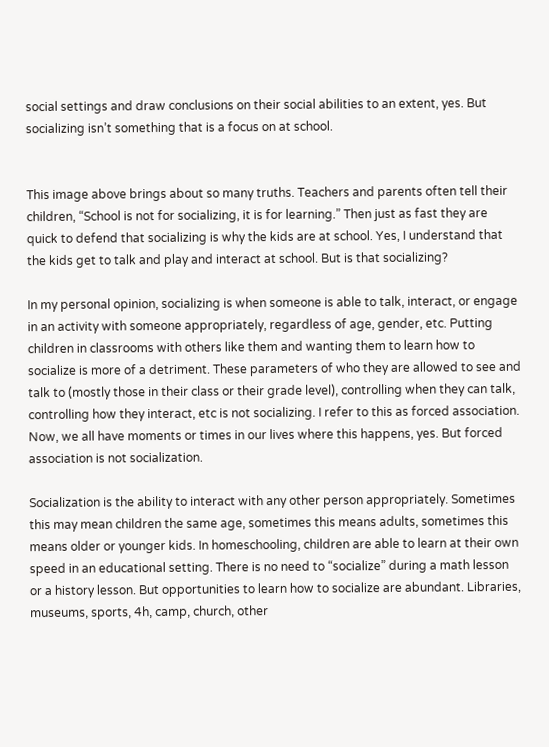social settings and draw conclusions on their social abilities to an extent, yes. But socializing isn’t something that is a focus on at school.


This image above brings about so many truths. Teachers and parents often tell their children, “School is not for socializing, it is for learning.” Then just as fast they are quick to defend that socializing is why the kids are at school. Yes, I understand that the kids get to talk and play and interact at school. But is that socializing?

In my personal opinion, socializing is when someone is able to talk, interact, or engage in an activity with someone appropriately, regardless of age, gender, etc. Putting children in classrooms with others like them and wanting them to learn how to socialize is more of a detriment. These parameters of who they are allowed to see and talk to (mostly those in their class or their grade level), controlling when they can talk, controlling how they interact, etc is not socializing. I refer to this as forced association. Now, we all have moments or times in our lives where this happens, yes. But forced association is not socialization.

Socialization is the ability to interact with any other person appropriately. Sometimes this may mean children the same age, sometimes this means adults, sometimes this means older or younger kids. In homeschooling, children are able to learn at their own speed in an educational setting. There is no need to “socialize” during a math lesson or a history lesson. But opportunities to learn how to socialize are abundant. Libraries, museums, sports, 4h, camp, church, other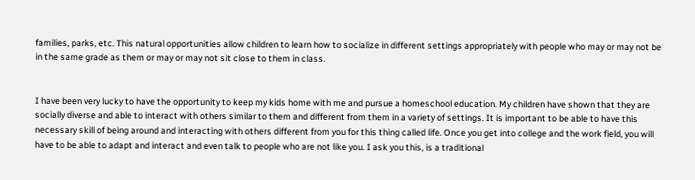families, parks, etc. This natural opportunities allow children to learn how to socialize in different settings appropriately with people who may or may not be in the same grade as them or may or may not sit close to them in class.


I have been very lucky to have the opportunity to keep my kids home with me and pursue a homeschool education. My children have shown that they are socially diverse and able to interact with others similar to them and different from them in a variety of settings. It is important to be able to have this necessary skill of being around and interacting with others different from you for this thing called life. Once you get into college and the work field, you will have to be able to adapt and interact and even talk to people who are not like you. I ask you this, is a traditional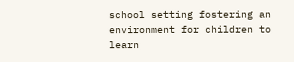school setting fostering an environment for children to learn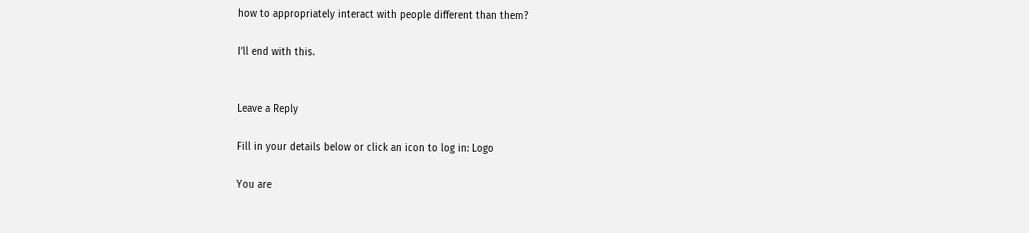how to appropriately interact with people different than them?

I’ll end with this.


Leave a Reply

Fill in your details below or click an icon to log in: Logo

You are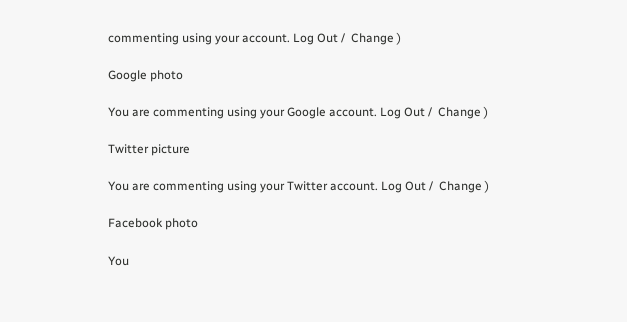commenting using your account. Log Out /  Change )

Google photo

You are commenting using your Google account. Log Out /  Change )

Twitter picture

You are commenting using your Twitter account. Log Out /  Change )

Facebook photo

You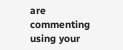are commenting using your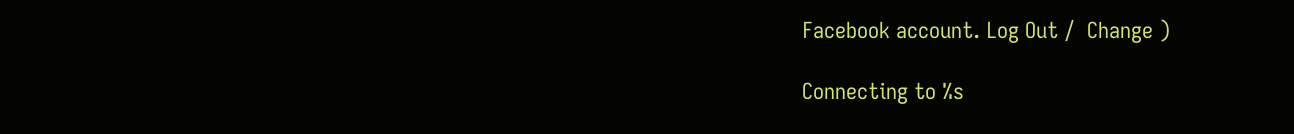Facebook account. Log Out /  Change )

Connecting to %s